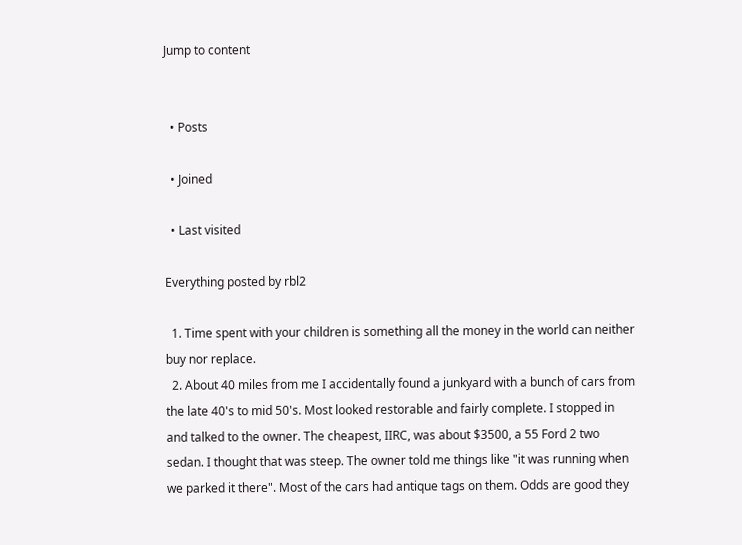Jump to content


  • Posts

  • Joined

  • Last visited

Everything posted by rbl2

  1. Time spent with your children is something all the money in the world can neither buy nor replace.
  2. About 40 miles from me I accidentally found a junkyard with a bunch of cars from the late 40's to mid 50's. Most looked restorable and fairly complete. I stopped in and talked to the owner. The cheapest, IIRC, was about $3500, a 55 Ford 2 two sedan. I thought that was steep. The owner told me things like "it was running when we parked it there". Most of the cars had antique tags on them. Odds are good they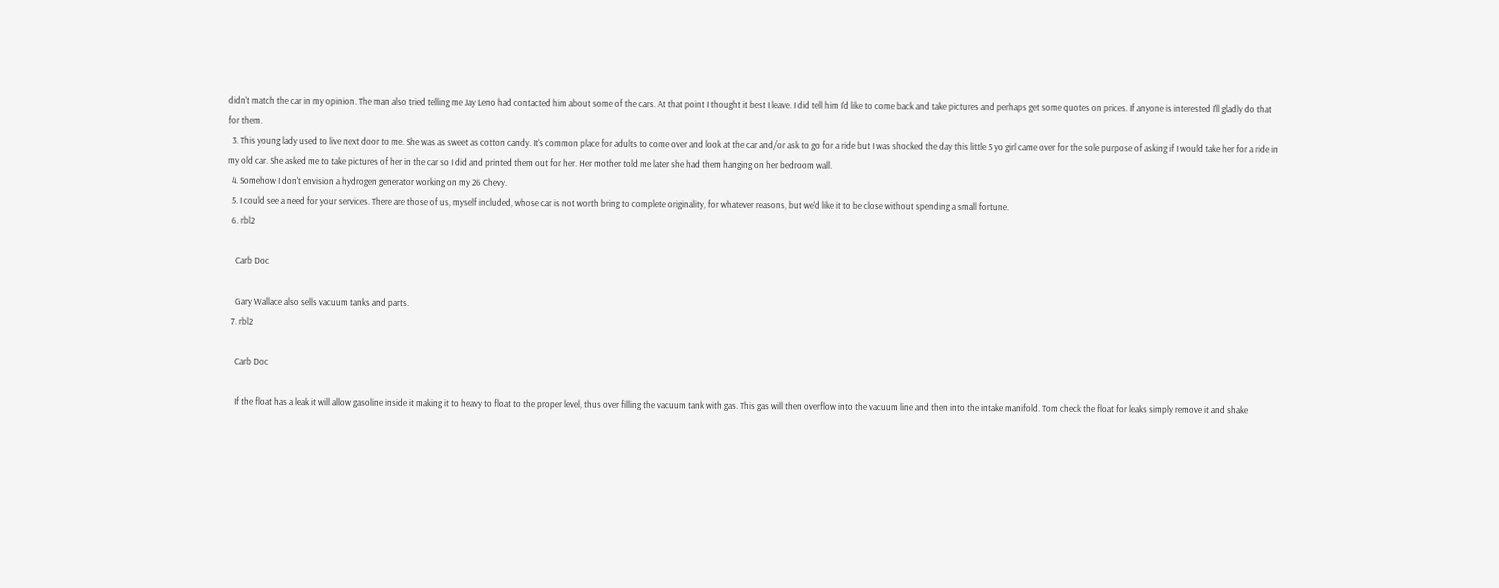didn't match the car in my opinion. The man also tried telling me Jay Leno had contacted him about some of the cars. At that point I thought it best I leave. I did tell him I'd like to come back and take pictures and perhaps get some quotes on prices. If anyone is interested I'll gladly do that for them.
  3. This young lady used to live next door to me. She was as sweet as cotton candy. It's common place for adults to come over and look at the car and/or ask to go for a ride but I was shocked the day this little 5 yo girl came over for the sole purpose of asking if I would take her for a ride in my old car. She asked me to take pictures of her in the car so I did and printed them out for her. Her mother told me later she had them hanging on her bedroom wall.
  4. Somehow I don't envision a hydrogen generator working on my 26 Chevy.
  5. I could see a need for your services. There are those of us, myself included, whose car is not worth bring to complete originality, for whatever reasons, but we'd like it to be close without spending a small fortune.
  6. rbl2

    Carb Doc

    Gary Wallace also sells vacuum tanks and parts.
  7. rbl2

    Carb Doc

    If the float has a leak it will allow gasoline inside it making it to heavy to float to the proper level, thus over filling the vacuum tank with gas. This gas will then overflow into the vacuum line and then into the intake manifold. Tom check the float for leaks simply remove it and shake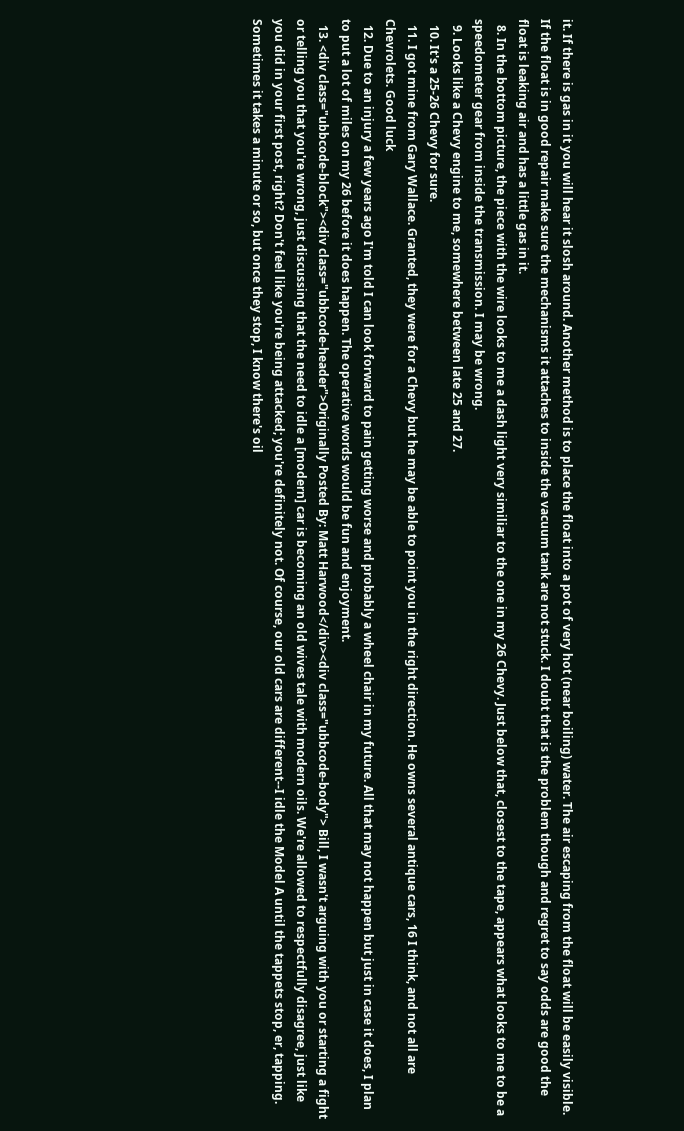it. If there is gas in it you will hear it slosh around. Another method is to place the float into a pot of very hot (near boiling) water. The air escaping from the float will be easily visible. If the float is in good repair make sure the mechanisms it attaches to inside the vacuum tank are not stuck. I doubt that is the problem though and regret to say odds are good the float is leaking air and has a little gas in it.
  8. In the bottom picture, the piece with the wire looks to me a dash light very similiar to the one in my 26 Chevy. Just below that, closest to the tape, appears what looks to me to be a speedometer gear from inside the transmission. I may be wrong.
  9. Looks like a Chevy engine to me, somewhere between late 25 and 27.
  10. It's a 25-26 Chevy for sure.
  11. I got mine from Gary Wallace. Granted, they were for a Chevy but he may be able to point you in the right direction. He owns several antique cars, 16 I think, and not all are Chevrolets. Good luck
  12. Due to an injury a few years ago I'm told I can look forward to pain getting worse and probably a wheel chair in my future. All that may not happen but just in case it does, I plan to put a lot of miles on my 26 before it does happen. The operative words would be fun and enjoyment.
  13. <div class="ubbcode-block"><div class="ubbcode-header">Originally Posted By: Matt Harwood</div><div class="ubbcode-body"> Bill, I wasn't arguing with you or starting a fight or telling you that you're wrong, just discussing that the need to idle a [modern] car is becoming an old wives tale with modern oils. We're allowed to respectfully disagree, just like you did in your first post, right? Don't feel like you're being attacked; you're definitely not. Of course, our old cars are different--I idle the Model A until the tappets stop, er, tapping. Sometimes it takes a minute or so, but once they stop, I know there's oil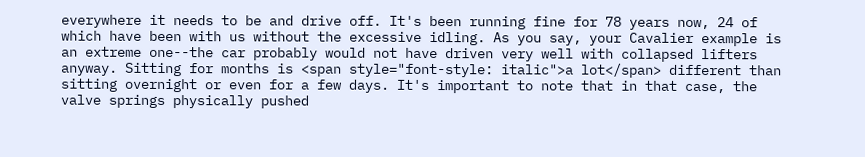everywhere it needs to be and drive off. It's been running fine for 78 years now, 24 of which have been with us without the excessive idling. As you say, your Cavalier example is an extreme one--the car probably would not have driven very well with collapsed lifters anyway. Sitting for months is <span style="font-style: italic">a lot</span> different than sitting overnight or even for a few days. It's important to note that in that case, the valve springs physically pushed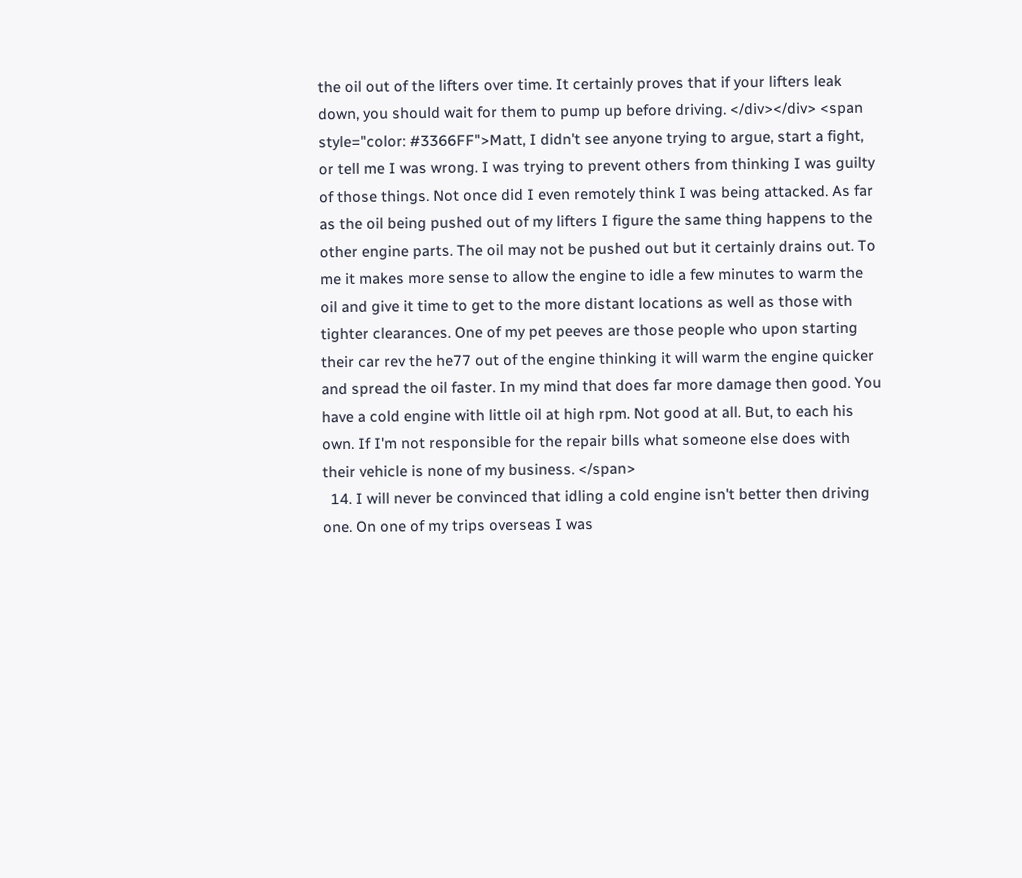the oil out of the lifters over time. It certainly proves that if your lifters leak down, you should wait for them to pump up before driving. </div></div> <span style="color: #3366FF">Matt, I didn't see anyone trying to argue, start a fight, or tell me I was wrong. I was trying to prevent others from thinking I was guilty of those things. Not once did I even remotely think I was being attacked. As far as the oil being pushed out of my lifters I figure the same thing happens to the other engine parts. The oil may not be pushed out but it certainly drains out. To me it makes more sense to allow the engine to idle a few minutes to warm the oil and give it time to get to the more distant locations as well as those with tighter clearances. One of my pet peeves are those people who upon starting their car rev the he77 out of the engine thinking it will warm the engine quicker and spread the oil faster. In my mind that does far more damage then good. You have a cold engine with little oil at high rpm. Not good at all. But, to each his own. If I'm not responsible for the repair bills what someone else does with their vehicle is none of my business. </span>
  14. I will never be convinced that idling a cold engine isn't better then driving one. On one of my trips overseas I was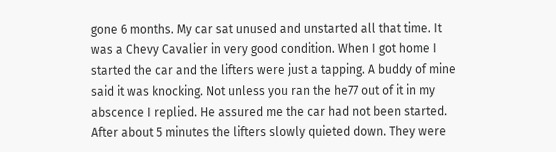gone 6 months. My car sat unused and unstarted all that time. It was a Chevy Cavalier in very good condition. When I got home I started the car and the lifters were just a tapping. A buddy of mine said it was knocking. Not unless you ran the he77 out of it in my abscence I replied. He assured me the car had not been started. After about 5 minutes the lifters slowly quieted down. They were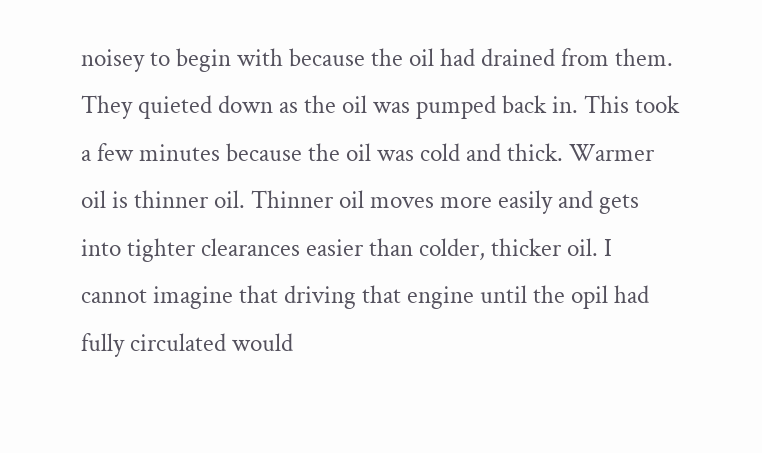noisey to begin with because the oil had drained from them. They quieted down as the oil was pumped back in. This took a few minutes because the oil was cold and thick. Warmer oil is thinner oil. Thinner oil moves more easily and gets into tighter clearances easier than colder, thicker oil. I cannot imagine that driving that engine until the opil had fully circulated would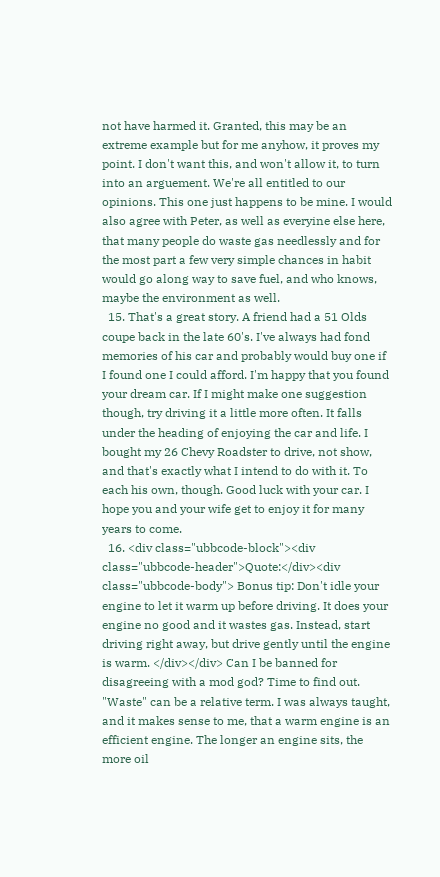not have harmed it. Granted, this may be an extreme example but for me anyhow, it proves my point. I don't want this, and won't allow it, to turn into an arguement. We're all entitled to our opinions. This one just happens to be mine. I would also agree with Peter, as well as everyine else here, that many people do waste gas needlessly and for the most part a few very simple chances in habit would go along way to save fuel, and who knows, maybe the environment as well.
  15. That's a great story. A friend had a 51 Olds coupe back in the late 60's. I've always had fond memories of his car and probably would buy one if I found one I could afford. I'm happy that you found your dream car. If I might make one suggestion though, try driving it a little more often. It falls under the heading of enjoying the car and life. I bought my 26 Chevy Roadster to drive, not show, and that's exactly what I intend to do with it. To each his own, though. Good luck with your car. I hope you and your wife get to enjoy it for many years to come.
  16. <div class="ubbcode-block"><div class="ubbcode-header">Quote:</div><div class="ubbcode-body"> Bonus tip: Don't idle your engine to let it warm up before driving. It does your engine no good and it wastes gas. Instead, start driving right away, but drive gently until the engine is warm. </div></div> Can I be banned for disagreeing with a mod god? Time to find out. "Waste" can be a relative term. I was always taught, and it makes sense to me, that a warm engine is an efficient engine. The longer an engine sits, the more oil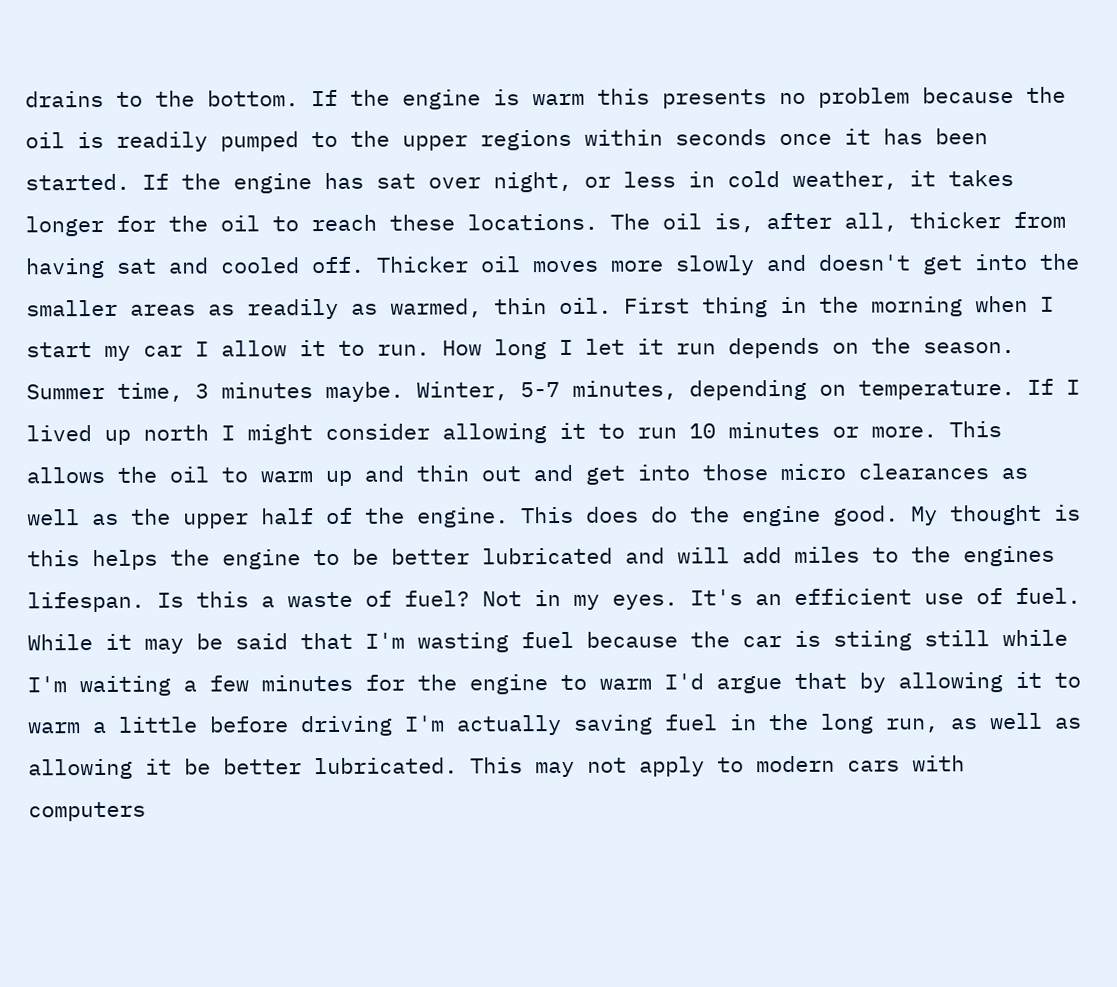drains to the bottom. If the engine is warm this presents no problem because the oil is readily pumped to the upper regions within seconds once it has been started. If the engine has sat over night, or less in cold weather, it takes longer for the oil to reach these locations. The oil is, after all, thicker from having sat and cooled off. Thicker oil moves more slowly and doesn't get into the smaller areas as readily as warmed, thin oil. First thing in the morning when I start my car I allow it to run. How long I let it run depends on the season. Summer time, 3 minutes maybe. Winter, 5-7 minutes, depending on temperature. If I lived up north I might consider allowing it to run 10 minutes or more. This allows the oil to warm up and thin out and get into those micro clearances as well as the upper half of the engine. This does do the engine good. My thought is this helps the engine to be better lubricated and will add miles to the engines lifespan. Is this a waste of fuel? Not in my eyes. It's an efficient use of fuel. While it may be said that I'm wasting fuel because the car is stiing still while I'm waiting a few minutes for the engine to warm I'd argue that by allowing it to warm a little before driving I'm actually saving fuel in the long run, as well as allowing it be better lubricated. This may not apply to modern cars with computers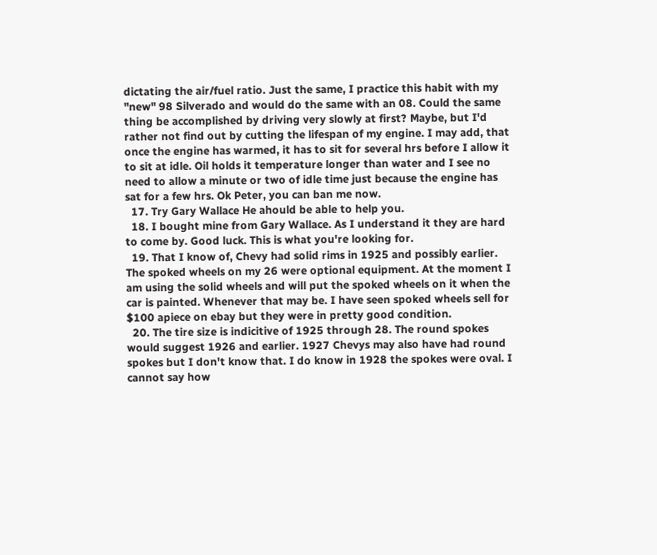dictating the air/fuel ratio. Just the same, I practice this habit with my "new" 98 Silverado and would do the same with an 08. Could the same thing be accomplished by driving very slowly at first? Maybe, but I'd rather not find out by cutting the lifespan of my engine. I may add, that once the engine has warmed, it has to sit for several hrs before I allow it to sit at idle. Oil holds it temperature longer than water and I see no need to allow a minute or two of idle time just because the engine has sat for a few hrs. Ok Peter, you can ban me now.
  17. Try Gary Wallace He ahould be able to help you.
  18. I bought mine from Gary Wallace. As I understand it they are hard to come by. Good luck. This is what you're looking for.
  19. That I know of, Chevy had solid rims in 1925 and possibly earlier. The spoked wheels on my 26 were optional equipment. At the moment I am using the solid wheels and will put the spoked wheels on it when the car is painted. Whenever that may be. I have seen spoked wheels sell for $100 apiece on ebay but they were in pretty good condition.
  20. The tire size is indicitive of 1925 through 28. The round spokes would suggest 1926 and earlier. 1927 Chevys may also have had round spokes but I don't know that. I do know in 1928 the spokes were oval. I cannot say how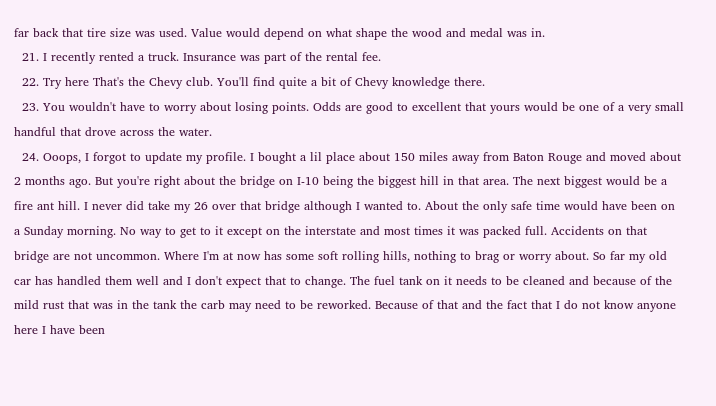far back that tire size was used. Value would depend on what shape the wood and medal was in.
  21. I recently rented a truck. Insurance was part of the rental fee.
  22. Try here That's the Chevy club. You'll find quite a bit of Chevy knowledge there.
  23. You wouldn't have to worry about losing points. Odds are good to excellent that yours would be one of a very small handful that drove across the water.
  24. Ooops, I forgot to update my profile. I bought a lil place about 150 miles away from Baton Rouge and moved about 2 months ago. But you're right about the bridge on I-10 being the biggest hill in that area. The next biggest would be a fire ant hill. I never did take my 26 over that bridge although I wanted to. About the only safe time would have been on a Sunday morning. No way to get to it except on the interstate and most times it was packed full. Accidents on that bridge are not uncommon. Where I'm at now has some soft rolling hills, nothing to brag or worry about. So far my old car has handled them well and I don't expect that to change. The fuel tank on it needs to be cleaned and because of the mild rust that was in the tank the carb may need to be reworked. Because of that and the fact that I do not know anyone here I have been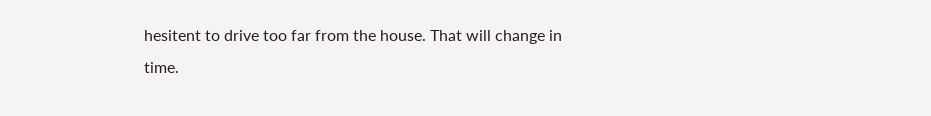hesitent to drive too far from the house. That will change in time.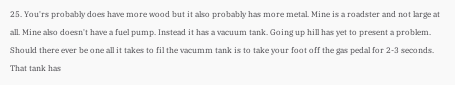25. You'rs probably does have more wood but it also probably has more metal. Mine is a roadster and not large at all. Mine also doesn't have a fuel pump. Instead it has a vacuum tank. Going up hill has yet to present a problem. Should there ever be one all it takes to fil the vacumm tank is to take your foot off the gas pedal for 2-3 seconds. That tank has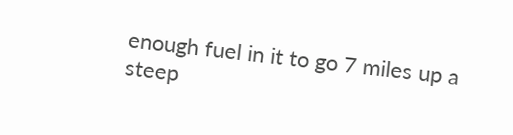enough fuel in it to go 7 miles up a steep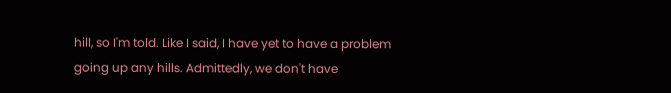hill, so I'm told. Like I said, I have yet to have a problem going up any hills. Admittedly, we don't have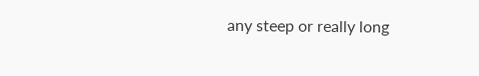any steep or really long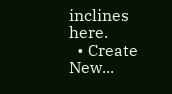inclines here.
  • Create New...